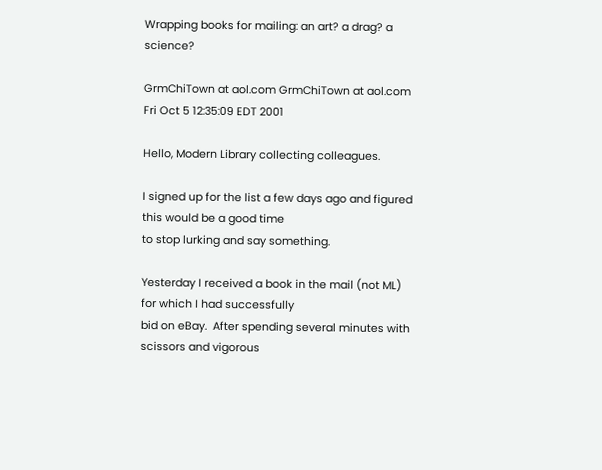Wrapping books for mailing: an art? a drag? a science?

GrmChiTown at aol.com GrmChiTown at aol.com
Fri Oct 5 12:35:09 EDT 2001

Hello, Modern Library collecting colleagues.

I signed up for the list a few days ago and figured this would be a good time
to stop lurking and say something.

Yesterday I received a book in the mail (not ML) for which I had successfully
bid on eBay.  After spending several minutes with scissors and vigorous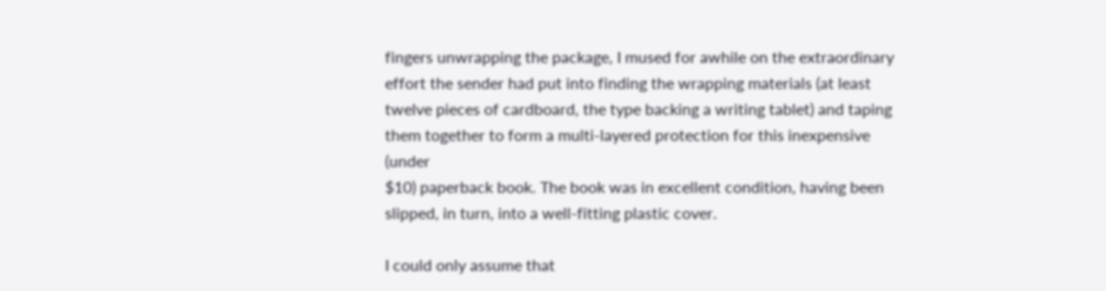fingers unwrapping the package, I mused for awhile on the extraordinary
effort the sender had put into finding the wrapping materials (at least
twelve pieces of cardboard, the type backing a writing tablet) and taping
them together to form a multi-layered protection for this inexpensive (under
$10) paperback book. The book was in excellent condition, having been
slipped, in turn, into a well-fitting plastic cover.

I could only assume that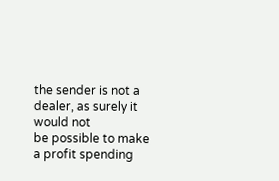the sender is not a dealer, as surely it would not
be possible to make a profit spending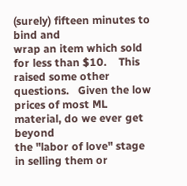(surely) fifteen minutes to bind and
wrap an item which sold for less than $10.    This raised some other
questions.   Given the low prices of most ML material, do we ever get beyond
the "labor of love" stage in selling them or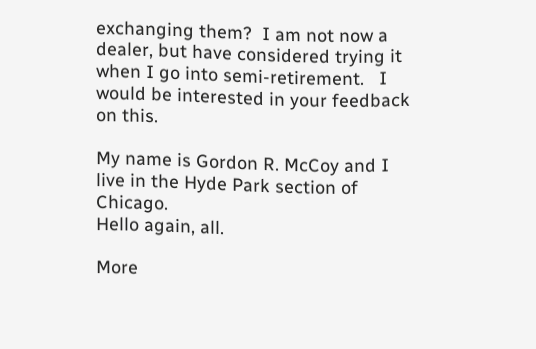exchanging them?  I am not now a
dealer, but have considered trying it when I go into semi-retirement.   I
would be interested in your feedback on this.

My name is Gordon R. McCoy and I live in the Hyde Park section of Chicago.
Hello again, all.

More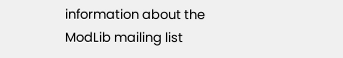information about the ModLib mailing list